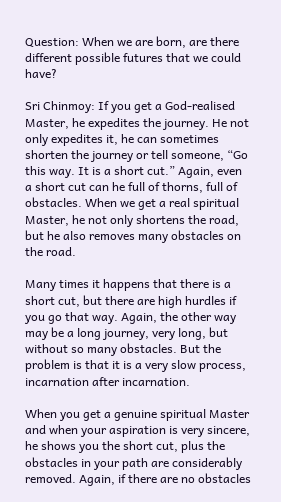Question: When we are born, are there different possible futures that we could have?

Sri Chinmoy: If you get a God-realised Master, he expedites the journey. He not only expedites it, he can sometimes shorten the journey or tell someone, “Go this way. It is a short cut.” Again, even a short cut can he full of thorns, full of obstacles. When we get a real spiritual Master, he not only shortens the road, but he also removes many obstacles on the road.

Many times it happens that there is a short cut, but there are high hurdles if you go that way. Again, the other way may be a long journey, very long, but without so many obstacles. But the problem is that it is a very slow process, incarnation after incarnation.

When you get a genuine spiritual Master and when your aspiration is very sincere, he shows you the short cut, plus the obstacles in your path are considerably removed. Again, if there are no obstacles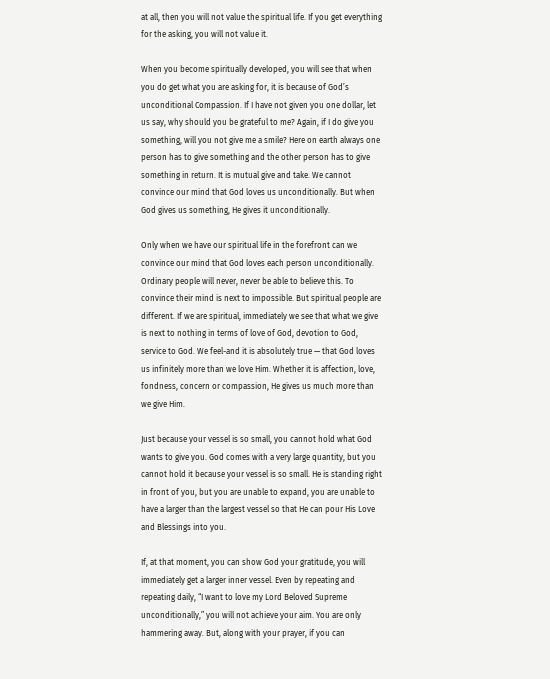at all, then you will not value the spiritual life. If you get everything for the asking, you will not value it.

When you become spiritually developed, you will see that when you do get what you are asking for, it is because of God’s unconditional Compassion. If I have not given you one dollar, let us say, why should you be grateful to me? Again, if I do give you something, will you not give me a smile? Here on earth always one person has to give something and the other person has to give something in return. It is mutual give and take. We cannot convince our mind that God loves us unconditionally. But when God gives us something, He gives it unconditionally.

Only when we have our spiritual life in the forefront can we convince our mind that God loves each person unconditionally. Ordinary people will never, never be able to believe this. To convince their mind is next to impossible. But spiritual people are different. If we are spiritual, immediately we see that what we give is next to nothing in terms of love of God, devotion to God, service to God. We feel-and it is absolutely true — that God loves us infinitely more than we love Him. Whether it is affection, love, fondness, concern or compassion, He gives us much more than we give Him.

Just because your vessel is so small, you cannot hold what God wants to give you. God comes with a very large quantity, but you cannot hold it because your vessel is so small. He is standing right in front of you, but you are unable to expand, you are unable to have a larger than the largest vessel so that He can pour His Love and Blessings into you.

If, at that moment, you can show God your gratitude, you will immediately get a larger inner vessel. Even by repeating and repeating daily, “I want to love my Lord Beloved Supreme unconditionally,” you will not achieve your aim. You are only hammering away. But, along with your prayer, if you can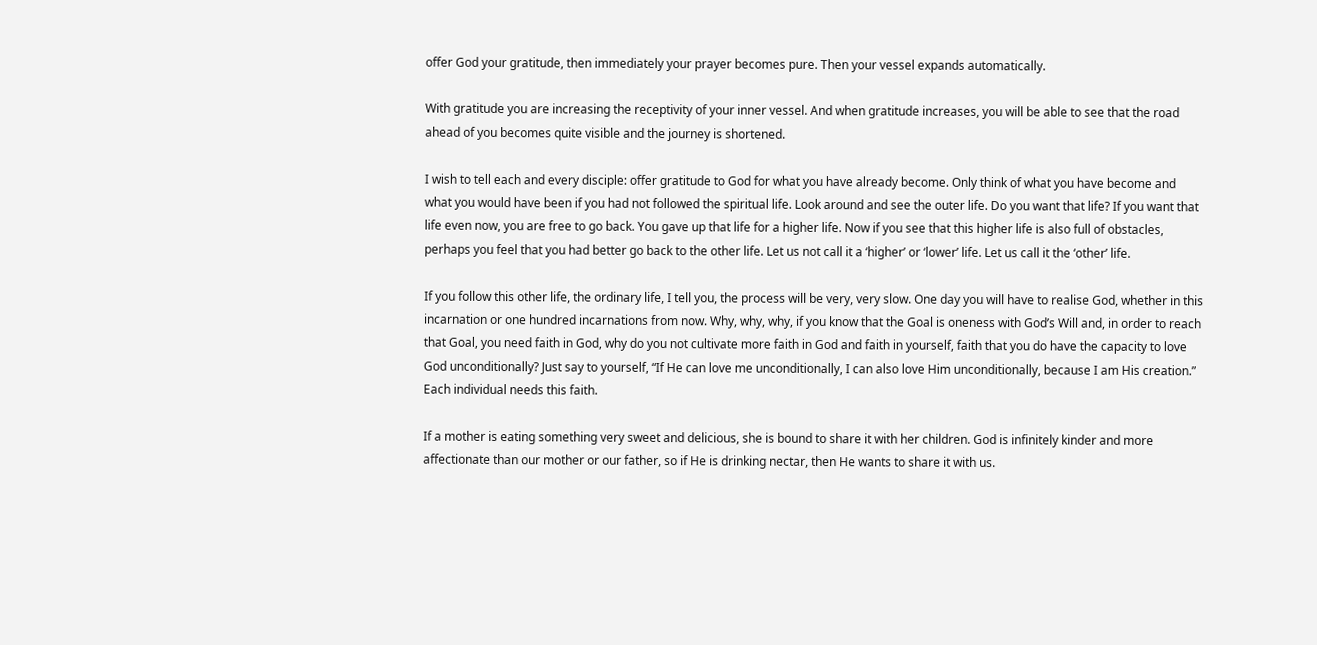offer God your gratitude, then immediately your prayer becomes pure. Then your vessel expands automatically.

With gratitude you are increasing the receptivity of your inner vessel. And when gratitude increases, you will be able to see that the road ahead of you becomes quite visible and the journey is shortened.

I wish to tell each and every disciple: offer gratitude to God for what you have already become. Only think of what you have become and what you would have been if you had not followed the spiritual life. Look around and see the outer life. Do you want that life? If you want that life even now, you are free to go back. You gave up that life for a higher life. Now if you see that this higher life is also full of obstacles, perhaps you feel that you had better go back to the other life. Let us not call it a ‘higher’ or ‘lower’ life. Let us call it the ‘other’ life.

If you follow this other life, the ordinary life, I tell you, the process will be very, very slow. One day you will have to realise God, whether in this incarnation or one hundred incarnations from now. Why, why, why, if you know that the Goal is oneness with God’s Will and, in order to reach that Goal, you need faith in God, why do you not cultivate more faith in God and faith in yourself, faith that you do have the capacity to love God unconditionally? Just say to yourself, “If He can love me unconditionally, I can also love Him unconditionally, because I am His creation.” Each individual needs this faith.

If a mother is eating something very sweet and delicious, she is bound to share it with her children. God is infinitely kinder and more affectionate than our mother or our father, so if He is drinking nectar, then He wants to share it with us.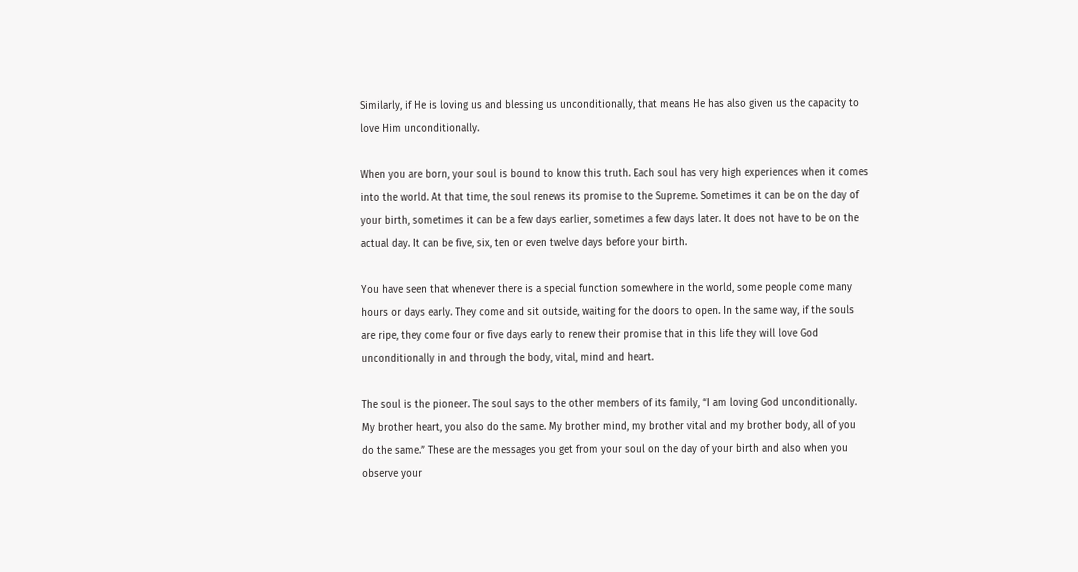Similarly, if He is loving us and blessing us unconditionally, that means He has also given us the capacity to love Him unconditionally.

When you are born, your soul is bound to know this truth. Each soul has very high experiences when it comes into the world. At that time, the soul renews its promise to the Supreme. Sometimes it can be on the day of your birth, sometimes it can be a few days earlier, sometimes a few days later. It does not have to be on the actual day. It can be five, six, ten or even twelve days before your birth.

You have seen that whenever there is a special function somewhere in the world, some people come many hours or days early. They come and sit outside, waiting for the doors to open. In the same way, if the souls are ripe, they come four or five days early to renew their promise that in this life they will love God unconditionally in and through the body, vital, mind and heart.

The soul is the pioneer. The soul says to the other members of its family, “I am loving God unconditionally. My brother heart, you also do the same. My brother mind, my brother vital and my brother body, all of you do the same.” These are the messages you get from your soul on the day of your birth and also when you observe your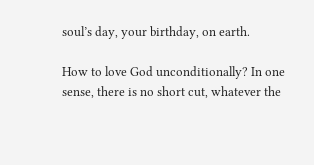soul’s day, your birthday, on earth.

How to love God unconditionally? In one sense, there is no short cut, whatever the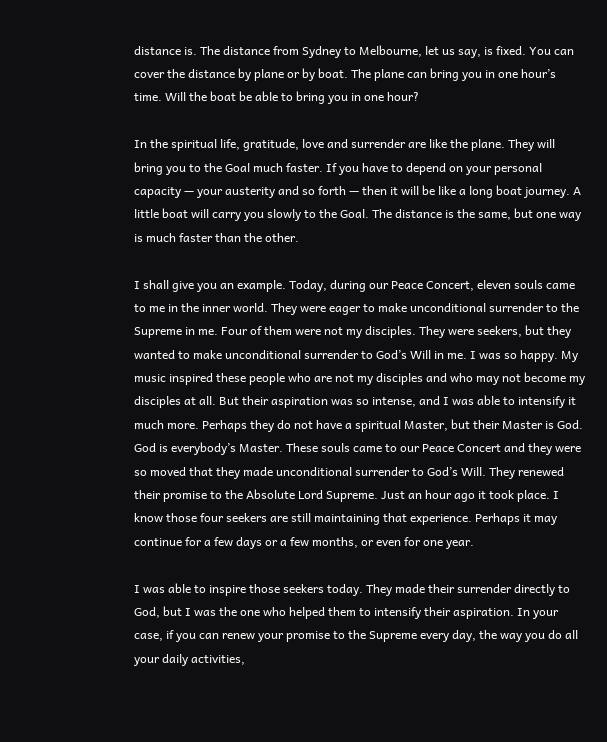distance is. The distance from Sydney to Melbourne, let us say, is fixed. You can cover the distance by plane or by boat. The plane can bring you in one hour’s time. Will the boat be able to bring you in one hour?

In the spiritual life, gratitude, love and surrender are like the plane. They will bring you to the Goal much faster. If you have to depend on your personal capacity — your austerity and so forth — then it will be like a long boat journey. A little boat will carry you slowly to the Goal. The distance is the same, but one way is much faster than the other.

I shall give you an example. Today, during our Peace Concert, eleven souls came to me in the inner world. They were eager to make unconditional surrender to the Supreme in me. Four of them were not my disciples. They were seekers, but they wanted to make unconditional surrender to God’s Will in me. I was so happy. My music inspired these people who are not my disciples and who may not become my disciples at all. But their aspiration was so intense, and I was able to intensify it much more. Perhaps they do not have a spiritual Master, but their Master is God. God is everybody’s Master. These souls came to our Peace Concert and they were so moved that they made unconditional surrender to God’s Will. They renewed their promise to the Absolute Lord Supreme. Just an hour ago it took place. I know those four seekers are still maintaining that experience. Perhaps it may continue for a few days or a few months, or even for one year.

I was able to inspire those seekers today. They made their surrender directly to God, but I was the one who helped them to intensify their aspiration. In your case, if you can renew your promise to the Supreme every day, the way you do all your daily activities,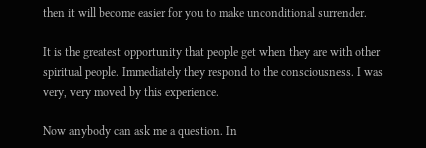then it will become easier for you to make unconditional surrender.

It is the greatest opportunity that people get when they are with other spiritual people. Immediately they respond to the consciousness. I was very, very moved by this experience.

Now anybody can ask me a question. In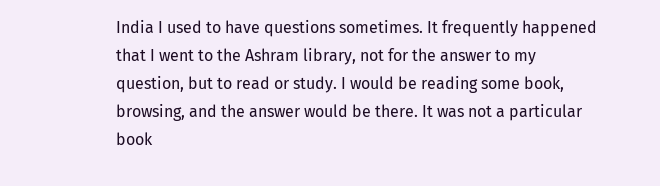India I used to have questions sometimes. It frequently happened that I went to the Ashram library, not for the answer to my question, but to read or study. I would be reading some book, browsing, and the answer would be there. It was not a particular book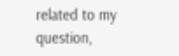related to my question,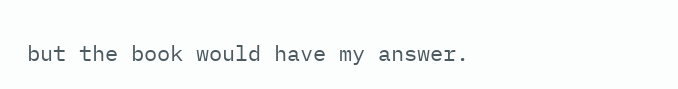but the book would have my answer.